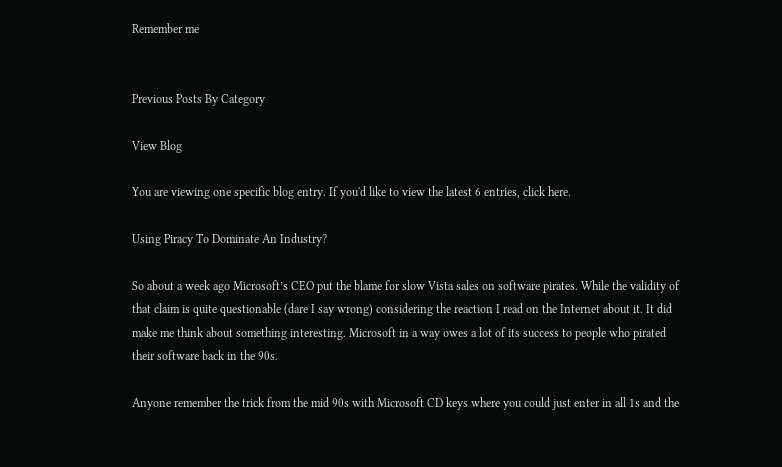Remember me


Previous Posts By Category

View Blog

You are viewing one specific blog entry. If you'd like to view the latest 6 entries, click here.

Using Piracy To Dominate An Industry?

So about a week ago Microsoft’s CEO put the blame for slow Vista sales on software pirates. While the validity of that claim is quite questionable (dare I say wrong) considering the reaction I read on the Internet about it. It did make me think about something interesting. Microsoft in a way owes a lot of its success to people who pirated their software back in the 90s.

Anyone remember the trick from the mid 90s with Microsoft CD keys where you could just enter in all 1s and the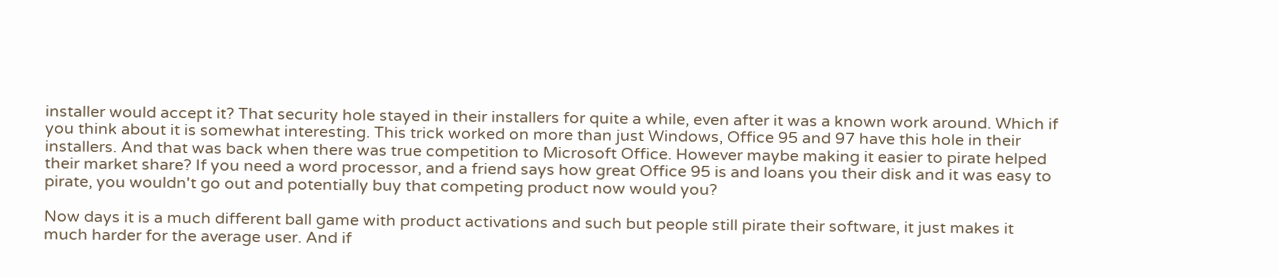installer would accept it? That security hole stayed in their installers for quite a while, even after it was a known work around. Which if you think about it is somewhat interesting. This trick worked on more than just Windows, Office 95 and 97 have this hole in their installers. And that was back when there was true competition to Microsoft Office. However maybe making it easier to pirate helped their market share? If you need a word processor, and a friend says how great Office 95 is and loans you their disk and it was easy to pirate, you wouldn't go out and potentially buy that competing product now would you?

Now days it is a much different ball game with product activations and such but people still pirate their software, it just makes it much harder for the average user. And if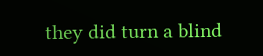they did turn a blind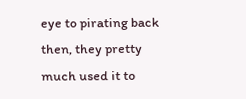eye to pirating back then, they pretty much used it to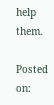help them.

Posted on: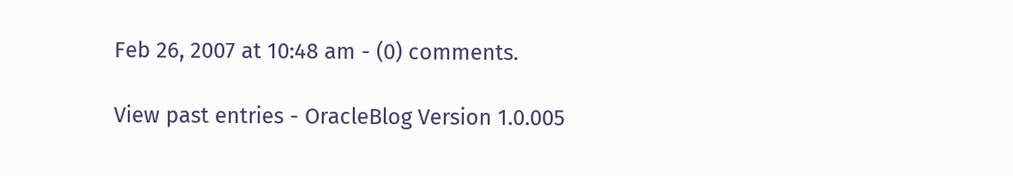Feb 26, 2007 at 10:48 am - (0) comments.

View past entries - OracleBlog Version 1.0.005